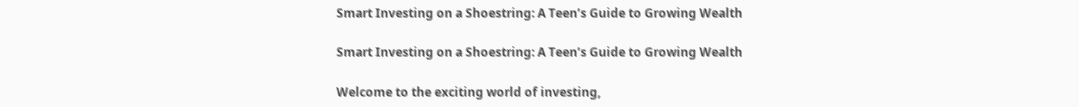Smart Investing on a Shoestring: A Teen’s Guide to Growing Wealth

Smart Investing on a Shoestring: A Teen’s Guide to Growing Wealth

Welcome to the exciting world of investing,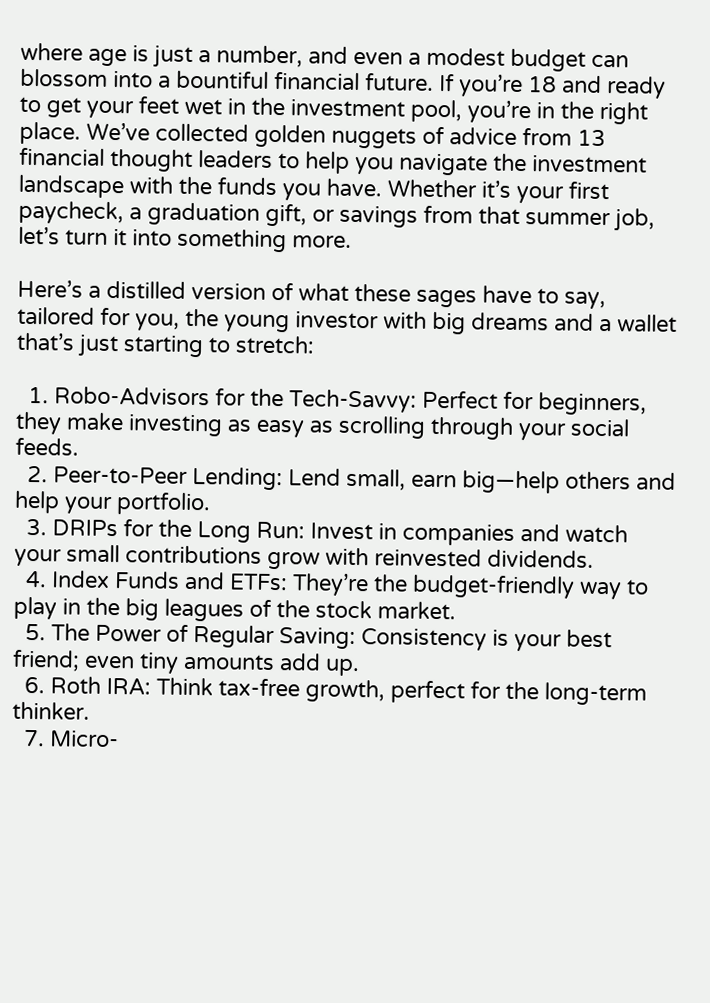where age is just a number, and even a modest budget can blossom into a bountiful financial future. If you’re 18 and ready to get your feet wet in the investment pool, you’re in the right place. We’ve collected golden nuggets of advice from 13 financial thought leaders to help you navigate the investment landscape with the funds you have. Whether it’s your first paycheck, a graduation gift, or savings from that summer job, let’s turn it into something more.

Here’s a distilled version of what these sages have to say, tailored for you, the young investor with big dreams and a wallet that’s just starting to stretch:

  1. Robo-Advisors for the Tech-Savvy: Perfect for beginners, they make investing as easy as scrolling through your social feeds.
  2. Peer-to-Peer Lending: Lend small, earn big—help others and help your portfolio.
  3. DRIPs for the Long Run: Invest in companies and watch your small contributions grow with reinvested dividends.
  4. Index Funds and ETFs: They’re the budget-friendly way to play in the big leagues of the stock market.
  5. The Power of Regular Saving: Consistency is your best friend; even tiny amounts add up.
  6. Roth IRA: Think tax-free growth, perfect for the long-term thinker.
  7. Micro-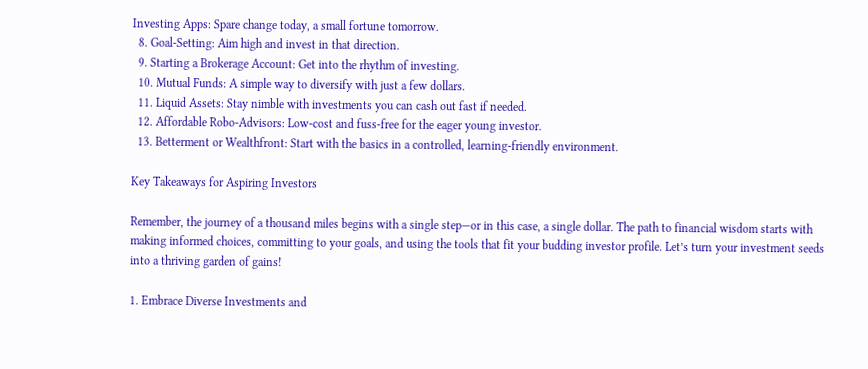Investing Apps: Spare change today, a small fortune tomorrow.
  8. Goal-Setting: Aim high and invest in that direction.
  9. Starting a Brokerage Account: Get into the rhythm of investing.
  10. Mutual Funds: A simple way to diversify with just a few dollars.
  11. Liquid Assets: Stay nimble with investments you can cash out fast if needed.
  12. Affordable Robo-Advisors: Low-cost and fuss-free for the eager young investor.
  13. Betterment or Wealthfront: Start with the basics in a controlled, learning-friendly environment.

Key Takeaways for Aspiring Investors

Remember, the journey of a thousand miles begins with a single step—or in this case, a single dollar. The path to financial wisdom starts with making informed choices, committing to your goals, and using the tools that fit your budding investor profile. Let’s turn your investment seeds into a thriving garden of gains!

1. Embrace Diverse Investments and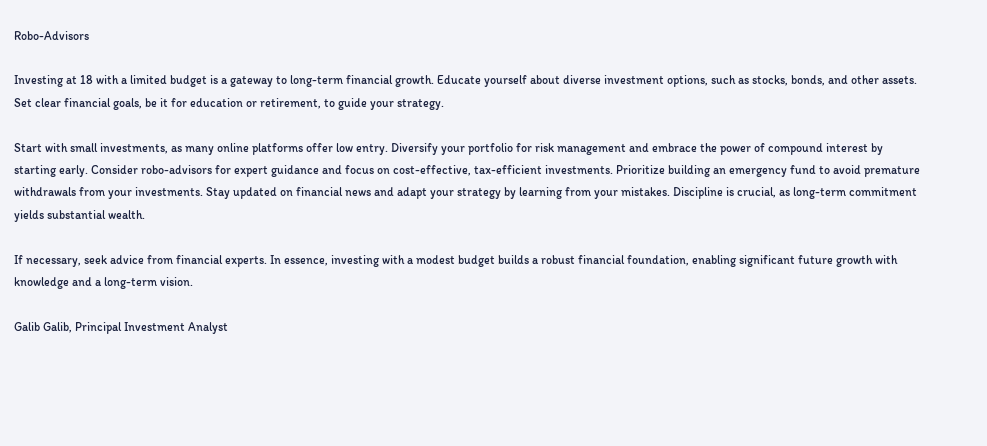Robo-Advisors

Investing at 18 with a limited budget is a gateway to long-term financial growth. Educate yourself about diverse investment options, such as stocks, bonds, and other assets. Set clear financial goals, be it for education or retirement, to guide your strategy.

Start with small investments, as many online platforms offer low entry. Diversify your portfolio for risk management and embrace the power of compound interest by starting early. Consider robo-advisors for expert guidance and focus on cost-effective, tax-efficient investments. Prioritize building an emergency fund to avoid premature withdrawals from your investments. Stay updated on financial news and adapt your strategy by learning from your mistakes. Discipline is crucial, as long-term commitment yields substantial wealth.

If necessary, seek advice from financial experts. In essence, investing with a modest budget builds a robust financial foundation, enabling significant future growth with knowledge and a long-term vision.

Galib Galib, Principal Investment Analyst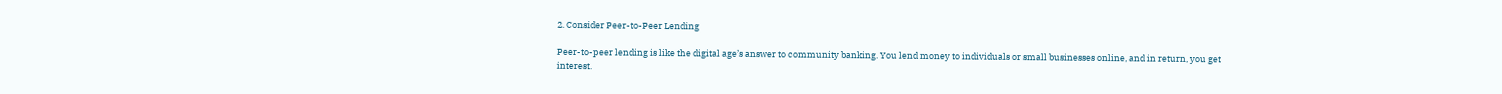2. Consider Peer-to-Peer Lending

Peer-to-peer lending is like the digital age’s answer to community banking. You lend money to individuals or small businesses online, and in return, you get interest.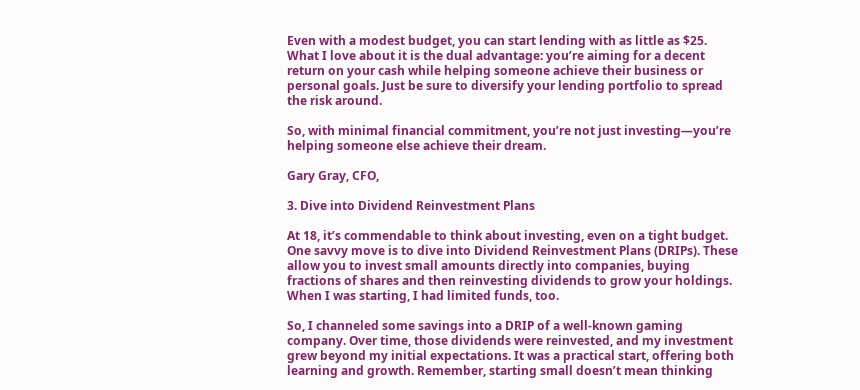Even with a modest budget, you can start lending with as little as $25. What I love about it is the dual advantage: you’re aiming for a decent return on your cash while helping someone achieve their business or personal goals. Just be sure to diversify your lending portfolio to spread the risk around.

So, with minimal financial commitment, you’re not just investing—you’re helping someone else achieve their dream.

Gary Gray, CFO,

3. Dive into Dividend Reinvestment Plans

At 18, it’s commendable to think about investing, even on a tight budget. One savvy move is to dive into Dividend Reinvestment Plans (DRIPs). These allow you to invest small amounts directly into companies, buying fractions of shares and then reinvesting dividends to grow your holdings. When I was starting, I had limited funds, too.

So, I channeled some savings into a DRIP of a well-known gaming company. Over time, those dividends were reinvested, and my investment grew beyond my initial expectations. It was a practical start, offering both learning and growth. Remember, starting small doesn’t mean thinking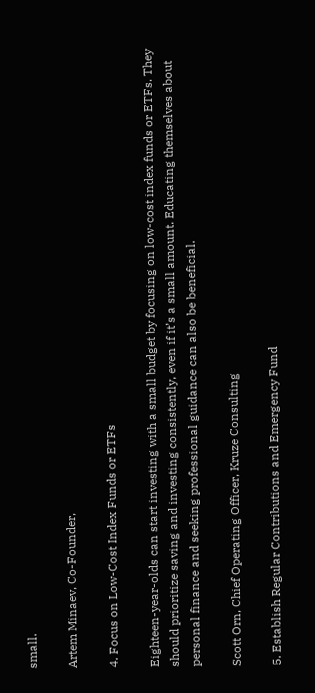small.

Artem Minaev, Co-Founder,

4. Focus on Low-Cost Index Funds or ETFs

Eighteen-year-olds can start investing with a small budget by focusing on low-cost index funds or ETFs. They should prioritize saving and investing consistently, even if it’s a small amount. Educating themselves about personal finance and seeking professional guidance can also be beneficial.

Scott Orn, Chief Operating Officer, Kruze Consulting

5. Establish Regular Contributions and Emergency Fund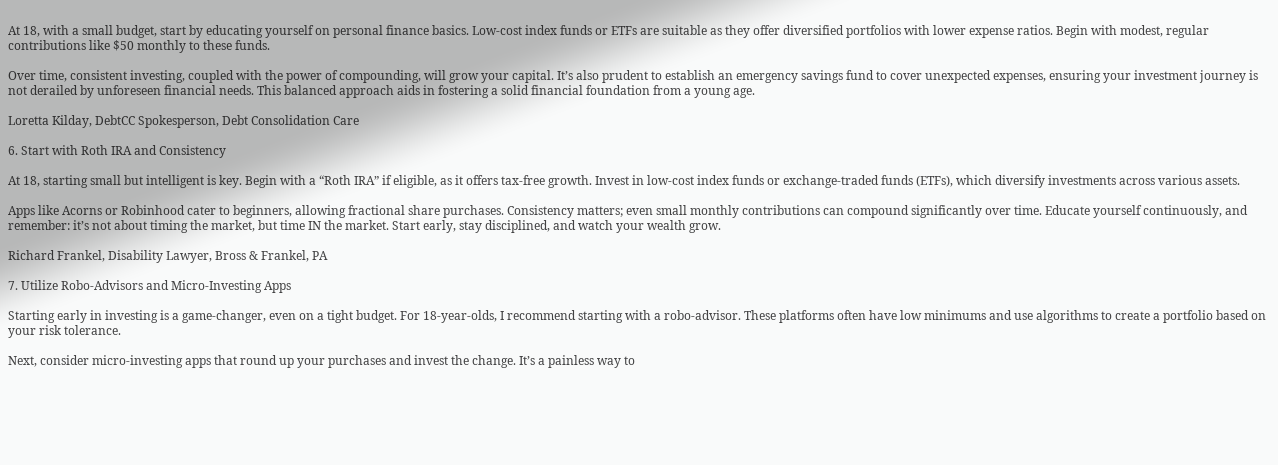At 18, with a small budget, start by educating yourself on personal finance basics. Low-cost index funds or ETFs are suitable as they offer diversified portfolios with lower expense ratios. Begin with modest, regular contributions like $50 monthly to these funds.

Over time, consistent investing, coupled with the power of compounding, will grow your capital. It’s also prudent to establish an emergency savings fund to cover unexpected expenses, ensuring your investment journey is not derailed by unforeseen financial needs. This balanced approach aids in fostering a solid financial foundation from a young age.

Loretta Kilday, DebtCC Spokesperson, Debt Consolidation Care

6. Start with Roth IRA and Consistency

At 18, starting small but intelligent is key. Begin with a “Roth IRA” if eligible, as it offers tax-free growth. Invest in low-cost index funds or exchange-traded funds (ETFs), which diversify investments across various assets.

Apps like Acorns or Robinhood cater to beginners, allowing fractional share purchases. Consistency matters; even small monthly contributions can compound significantly over time. Educate yourself continuously, and remember: it’s not about timing the market, but time IN the market. Start early, stay disciplined, and watch your wealth grow.

Richard Frankel, Disability Lawyer, Bross & Frankel, PA

7. Utilize Robo-Advisors and Micro-Investing Apps

Starting early in investing is a game-changer, even on a tight budget. For 18-year-olds, I recommend starting with a robo-advisor. These platforms often have low minimums and use algorithms to create a portfolio based on your risk tolerance.

Next, consider micro-investing apps that round up your purchases and invest the change. It’s a painless way to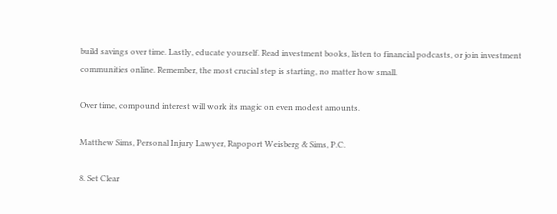build savings over time. Lastly, educate yourself. Read investment books, listen to financial podcasts, or join investment communities online. Remember, the most crucial step is starting, no matter how small.

Over time, compound interest will work its magic on even modest amounts.

Matthew Sims, Personal Injury Lawyer, Rapoport Weisberg & Sims, P.C.

8. Set Clear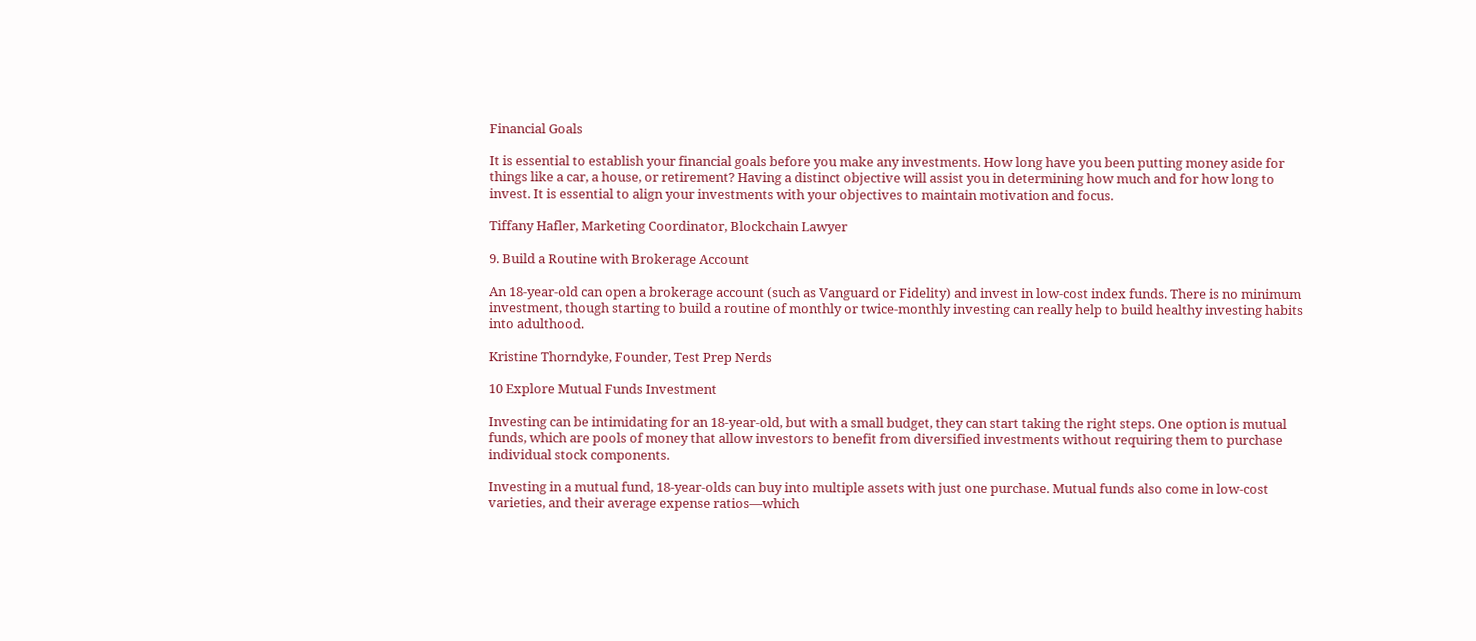Financial Goals

It is essential to establish your financial goals before you make any investments. How long have you been putting money aside for things like a car, a house, or retirement? Having a distinct objective will assist you in determining how much and for how long to invest. It is essential to align your investments with your objectives to maintain motivation and focus.

Tiffany Hafler, Marketing Coordinator, Blockchain Lawyer

9. Build a Routine with Brokerage Account

An 18-year-old can open a brokerage account (such as Vanguard or Fidelity) and invest in low-cost index funds. There is no minimum investment, though starting to build a routine of monthly or twice-monthly investing can really help to build healthy investing habits into adulthood.

Kristine Thorndyke, Founder, Test Prep Nerds

10 Explore Mutual Funds Investment

Investing can be intimidating for an 18-year-old, but with a small budget, they can start taking the right steps. One option is mutual funds, which are pools of money that allow investors to benefit from diversified investments without requiring them to purchase individual stock components.

Investing in a mutual fund, 18-year-olds can buy into multiple assets with just one purchase. Mutual funds also come in low-cost varieties, and their average expense ratios—which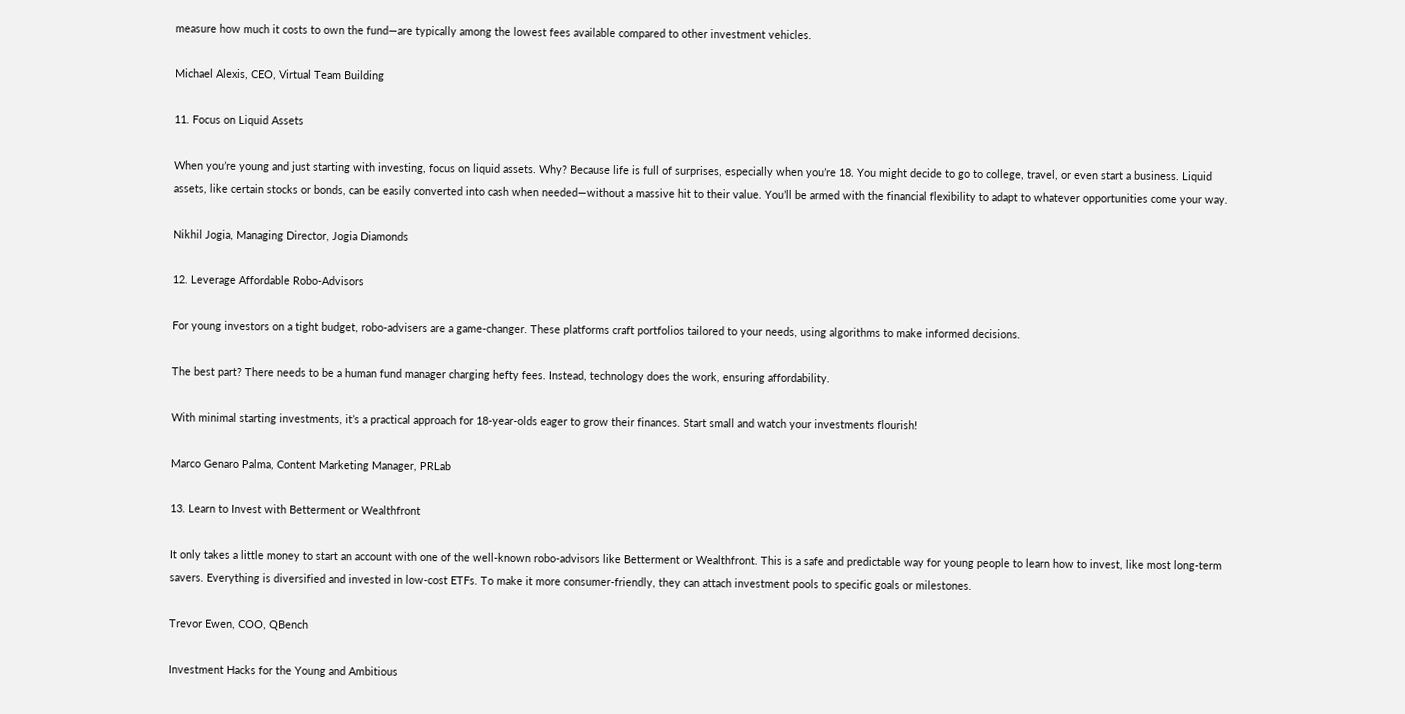measure how much it costs to own the fund—are typically among the lowest fees available compared to other investment vehicles.

Michael Alexis, CEO, Virtual Team Building

11. Focus on Liquid Assets

When you’re young and just starting with investing, focus on liquid assets. Why? Because life is full of surprises, especially when you’re 18. You might decide to go to college, travel, or even start a business. Liquid assets, like certain stocks or bonds, can be easily converted into cash when needed—without a massive hit to their value. You’ll be armed with the financial flexibility to adapt to whatever opportunities come your way.

Nikhil Jogia, Managing Director, Jogia Diamonds

12. Leverage Affordable Robo-Advisors

For young investors on a tight budget, robo-advisers are a game-changer. These platforms craft portfolios tailored to your needs, using algorithms to make informed decisions.

The best part? There needs to be a human fund manager charging hefty fees. Instead, technology does the work, ensuring affordability.

With minimal starting investments, it’s a practical approach for 18-year-olds eager to grow their finances. Start small and watch your investments flourish!

Marco Genaro Palma, Content Marketing Manager, PRLab

13. Learn to Invest with Betterment or Wealthfront

It only takes a little money to start an account with one of the well-known robo-advisors like Betterment or Wealthfront. This is a safe and predictable way for young people to learn how to invest, like most long-term savers. Everything is diversified and invested in low-cost ETFs. To make it more consumer-friendly, they can attach investment pools to specific goals or milestones.

Trevor Ewen, COO, QBench

Investment Hacks for the Young and Ambitious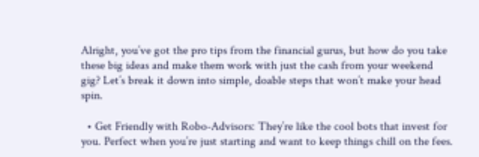Alright, you’ve got the pro tips from the financial gurus, but how do you take these big ideas and make them work with just the cash from your weekend gig? Let’s break it down into simple, doable steps that won’t make your head spin.

  • Get Friendly with Robo-Advisors: They’re like the cool bots that invest for you. Perfect when you’re just starting and want to keep things chill on the fees.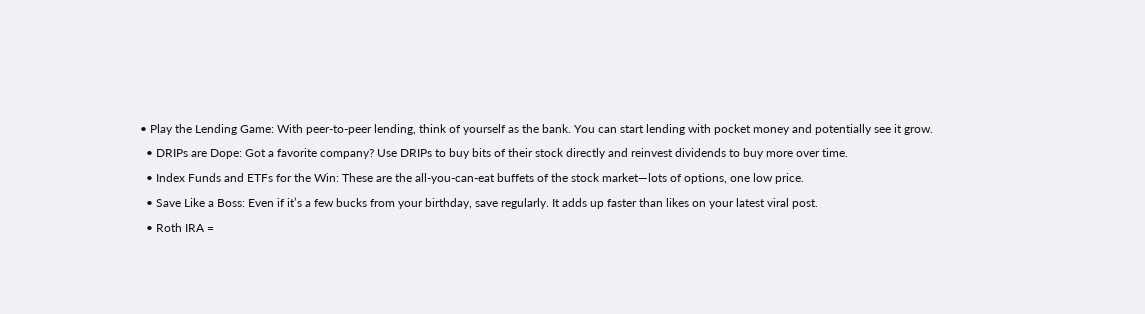• Play the Lending Game: With peer-to-peer lending, think of yourself as the bank. You can start lending with pocket money and potentially see it grow.
  • DRIPs are Dope: Got a favorite company? Use DRIPs to buy bits of their stock directly and reinvest dividends to buy more over time.
  • Index Funds and ETFs for the Win: These are the all-you-can-eat buffets of the stock market—lots of options, one low price.
  • Save Like a Boss: Even if it’s a few bucks from your birthday, save regularly. It adds up faster than likes on your latest viral post.
  • Roth IRA =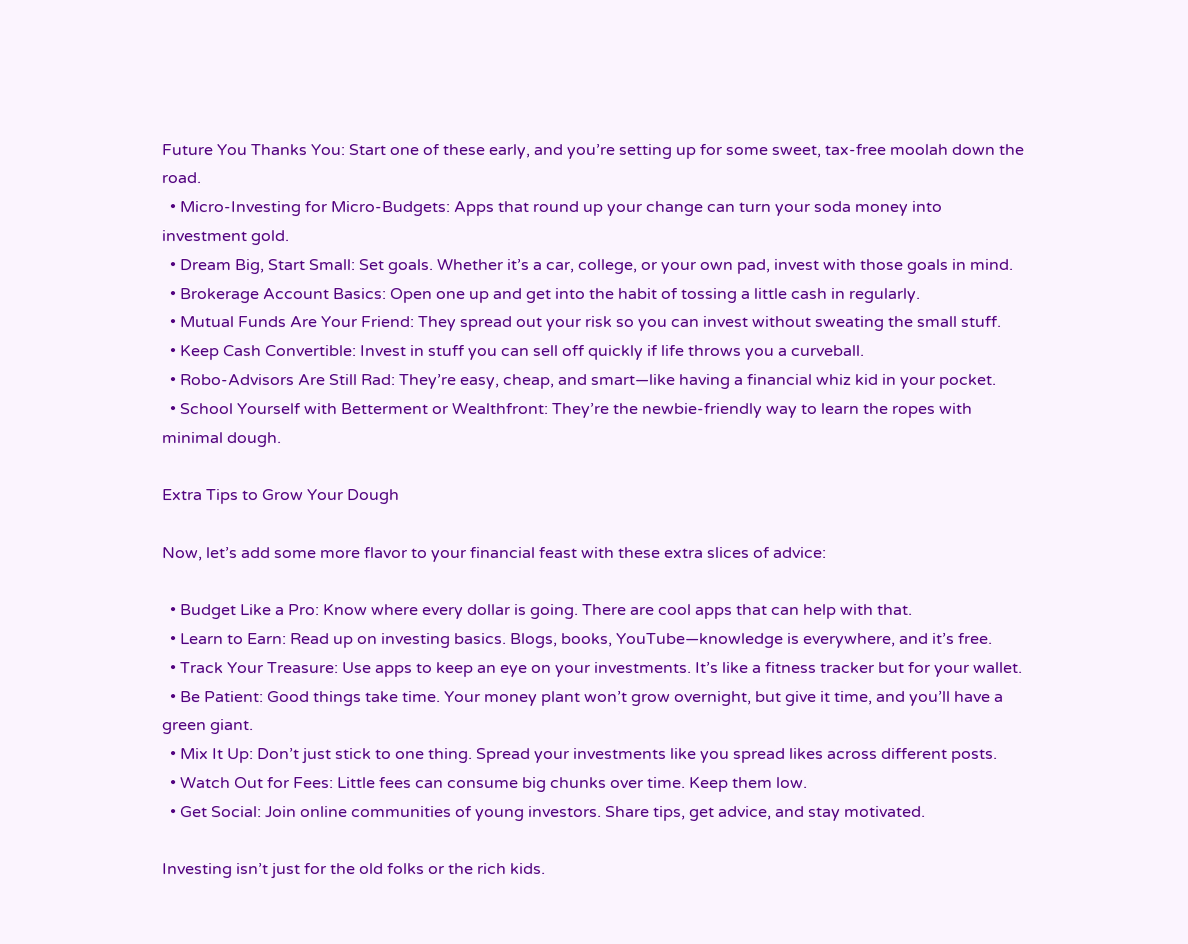Future You Thanks You: Start one of these early, and you’re setting up for some sweet, tax-free moolah down the road.
  • Micro-Investing for Micro-Budgets: Apps that round up your change can turn your soda money into investment gold.
  • Dream Big, Start Small: Set goals. Whether it’s a car, college, or your own pad, invest with those goals in mind.
  • Brokerage Account Basics: Open one up and get into the habit of tossing a little cash in regularly.
  • Mutual Funds Are Your Friend: They spread out your risk so you can invest without sweating the small stuff.
  • Keep Cash Convertible: Invest in stuff you can sell off quickly if life throws you a curveball.
  • Robo-Advisors Are Still Rad: They’re easy, cheap, and smart—like having a financial whiz kid in your pocket.
  • School Yourself with Betterment or Wealthfront: They’re the newbie-friendly way to learn the ropes with minimal dough.

Extra Tips to Grow Your Dough

Now, let’s add some more flavor to your financial feast with these extra slices of advice:

  • Budget Like a Pro: Know where every dollar is going. There are cool apps that can help with that.
  • Learn to Earn: Read up on investing basics. Blogs, books, YouTube—knowledge is everywhere, and it’s free.
  • Track Your Treasure: Use apps to keep an eye on your investments. It’s like a fitness tracker but for your wallet.
  • Be Patient: Good things take time. Your money plant won’t grow overnight, but give it time, and you’ll have a green giant.
  • Mix It Up: Don’t just stick to one thing. Spread your investments like you spread likes across different posts.
  • Watch Out for Fees: Little fees can consume big chunks over time. Keep them low.
  • Get Social: Join online communities of young investors. Share tips, get advice, and stay motivated.

Investing isn’t just for the old folks or the rich kids.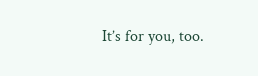It’s for you, too.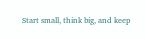Start small, think big, and keep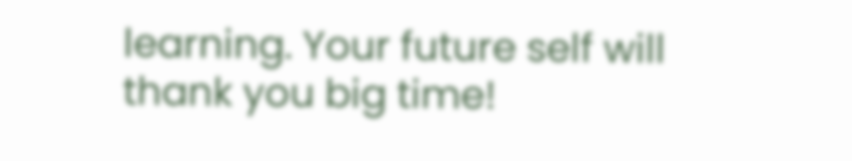learning. Your future self will thank you big time!